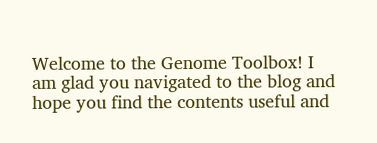Welcome to the Genome Toolbox! I am glad you navigated to the blog and hope you find the contents useful and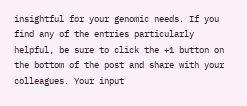insightful for your genomic needs. If you find any of the entries particularly helpful, be sure to click the +1 button on the bottom of the post and share with your colleagues. Your input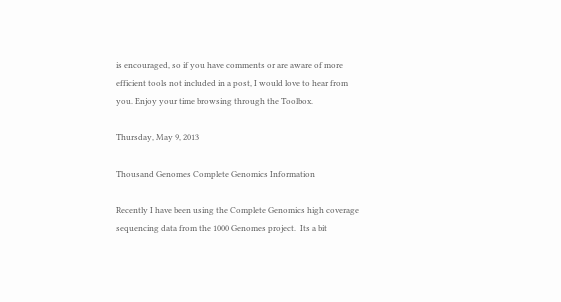is encouraged, so if you have comments or are aware of more efficient tools not included in a post, I would love to hear from you. Enjoy your time browsing through the Toolbox.

Thursday, May 9, 2013

Thousand Genomes Complete Genomics Information

Recently I have been using the Complete Genomics high coverage sequencing data from the 1000 Genomes project.  Its a bit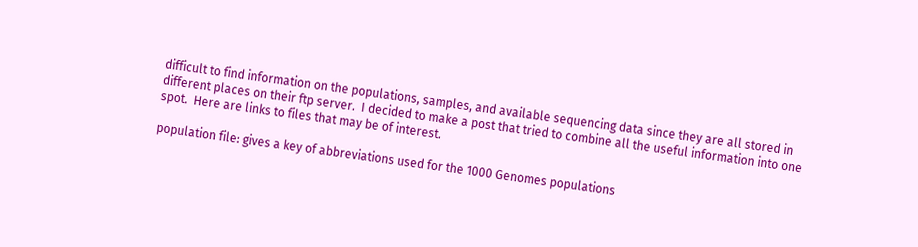difficult to find information on the populations, samples, and available sequencing data since they are all stored in different places on their ftp server.  I decided to make a post that tried to combine all the useful information into one spot.  Here are links to files that may be of interest.

population file: gives a key of abbreviations used for the 1000 Genomes populations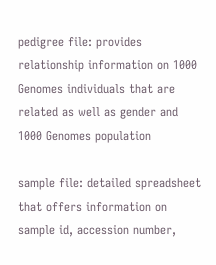pedigree file: provides relationship information on 1000 Genomes individuals that are related as well as gender and 1000 Genomes population

sample file: detailed spreadsheet that offers information on sample id, accession number,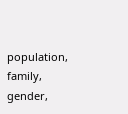population, family, gender,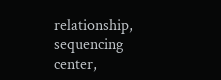relationship, sequencing center,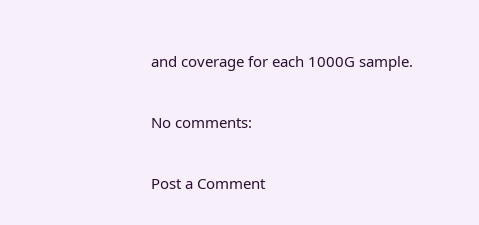and coverage for each 1000G sample.

No comments:

Post a Comment